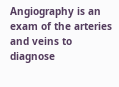Angiography is an exam of the arteries and veins to diagnose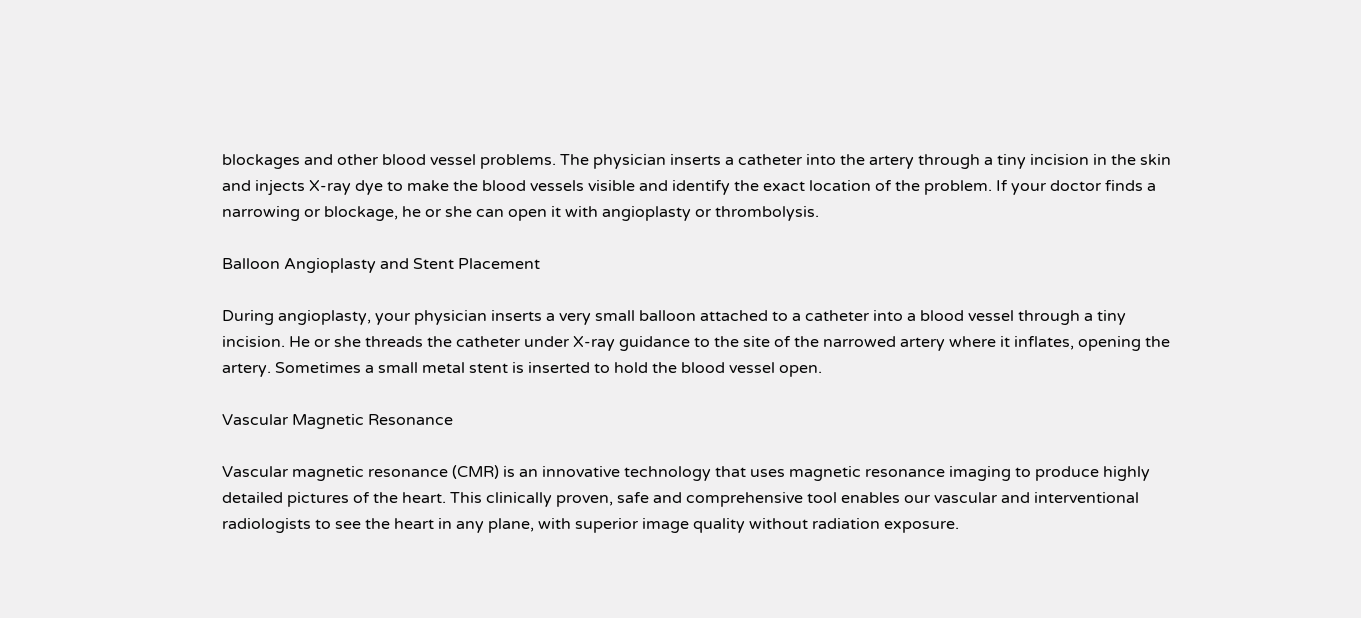blockages and other blood vessel problems. The physician inserts a catheter into the artery through a tiny incision in the skin and injects X-ray dye to make the blood vessels visible and identify the exact location of the problem. If your doctor finds a narrowing or blockage, he or she can open it with angioplasty or thrombolysis.

Balloon Angioplasty and Stent Placement

During angioplasty, your physician inserts a very small balloon attached to a catheter into a blood vessel through a tiny incision. He or she threads the catheter under X-ray guidance to the site of the narrowed artery where it inflates, opening the artery. Sometimes a small metal stent is inserted to hold the blood vessel open.

Vascular Magnetic Resonance

Vascular magnetic resonance (CMR) is an innovative technology that uses magnetic resonance imaging to produce highly detailed pictures of the heart. This clinically proven, safe and comprehensive tool enables our vascular and interventional radiologists to see the heart in any plane, with superior image quality without radiation exposure.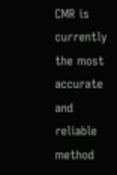CMR is currently the most accurate and reliable method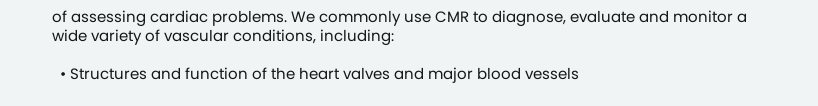of assessing cardiac problems. We commonly use CMR to diagnose, evaluate and monitor a wide variety of vascular conditions, including:

  • Structures and function of the heart valves and major blood vessels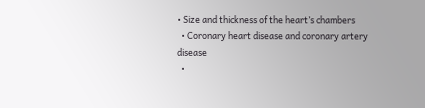• Size and thickness of the heart’s chambers
  • Coronary heart disease and coronary artery disease
  •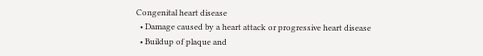Congenital heart disease
  • Damage caused by a heart attack or progressive heart disease
  • Buildup of plaque and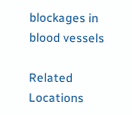blockages in blood vessels

Related Locations